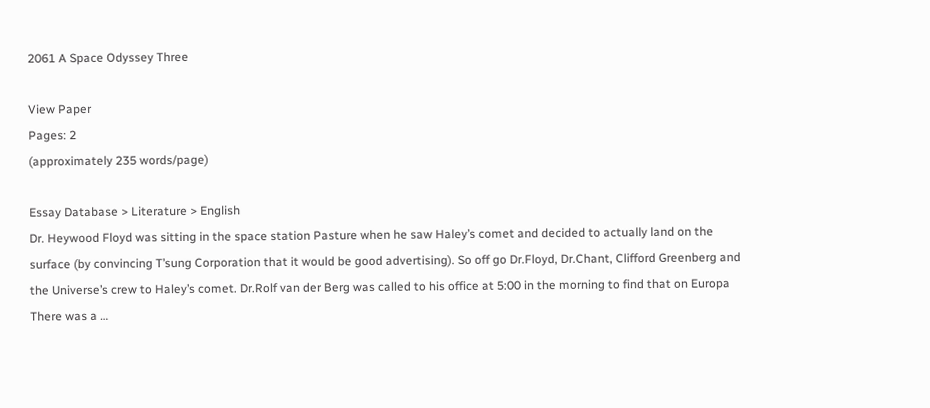2061 A Space Odyssey Three

View Paper
Pages: 2
(approximately 235 words/page)

Essay Database > Literature > English
Dr. Heywood Floyd was sitting in the space station Pasture when he saw Haley’s comet and decided to actually land on the surface (by convincing T’sung Corporation that it would be good advertising). So off go Dr.Floyd, Dr.Chant, Clifford Greenberg and the Universe’s crew to Haley’s comet. Dr.Rolf van der Berg was called to his office at 5:00 in the morning to find that on Europa There was a …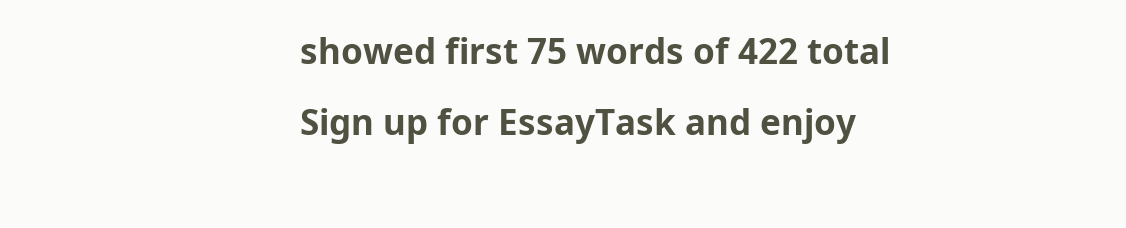showed first 75 words of 422 total
Sign up for EssayTask and enjoy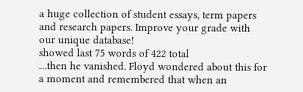a huge collection of student essays, term papers and research papers. Improve your grade with our unique database!
showed last 75 words of 422 total
…then he vanished. Floyd wondered about this for a moment and remembered that when an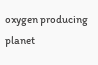oxygen producing planet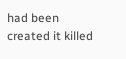had been created it killed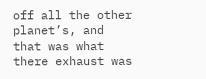off all the other planet’s, and that was what there exhaust was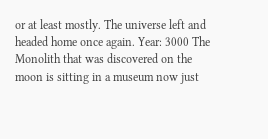or at least mostly. The universe left and headed home once again. Year: 3000 The Monolith that was discovered on the moon is sitting in a museum now just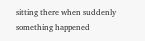sitting there when suddenly something happened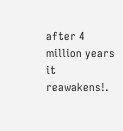after 4 million years it reawakens!.